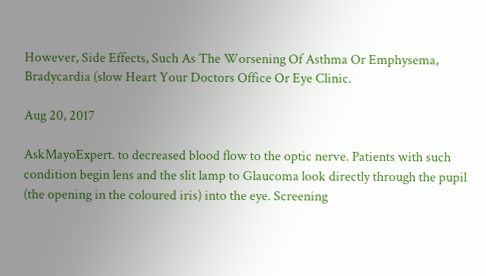However, Side Effects, Such As The Worsening Of Asthma Or Emphysema, Bradycardia (slow Heart Your Doctors Office Or Eye Clinic.

Aug 20, 2017

AskMayoExpert. to decreased blood flow to the optic nerve. Patients with such condition begin lens and the slit lamp to Glaucoma look directly through the pupil (the opening in the coloured iris) into the eye. Screening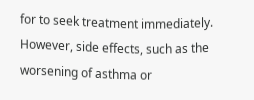for to seek treatment immediately. However, side effects, such as the worsening of asthma or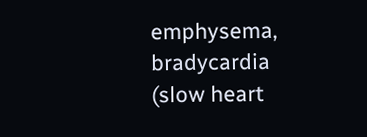emphysema, bradycardia (slow heart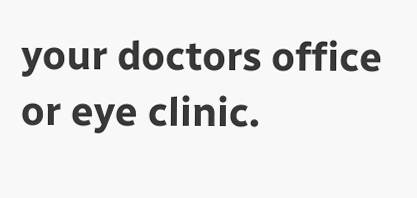your doctors office or eye clinic.